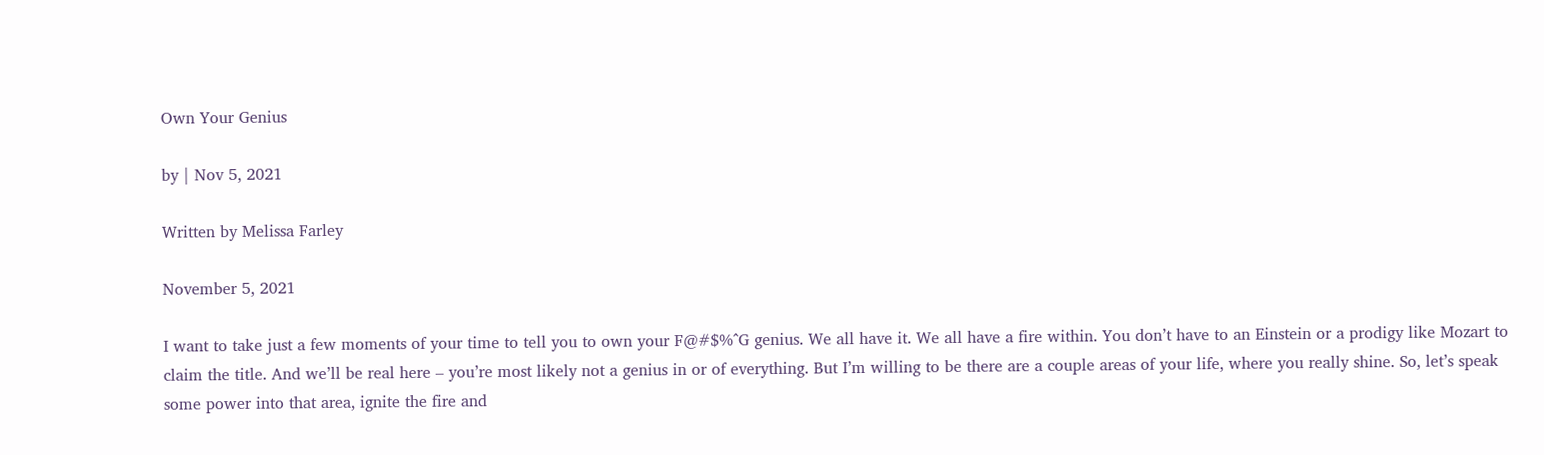Own Your Genius

by | Nov 5, 2021

Written by Melissa Farley

November 5, 2021

I want to take just a few moments of your time to tell you to own your F@#$%^G genius. We all have it. We all have a fire within. You don’t have to an Einstein or a prodigy like Mozart to claim the title. And we’ll be real here – you’re most likely not a genius in or of everything. But I’m willing to be there are a couple areas of your life, where you really shine. So, let’s speak some power into that area, ignite the fire and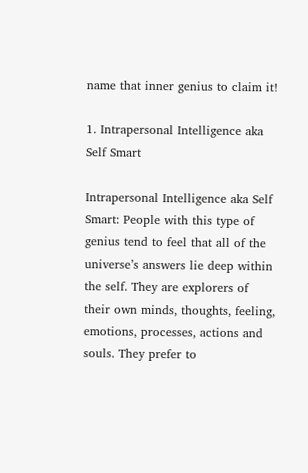name that inner genius to claim it!

1. Intrapersonal Intelligence aka Self Smart

Intrapersonal Intelligence aka Self Smart: People with this type of genius tend to feel that all of the universe’s answers lie deep within the self. They are explorers of their own minds, thoughts, feeling, emotions, processes, actions and souls. They prefer to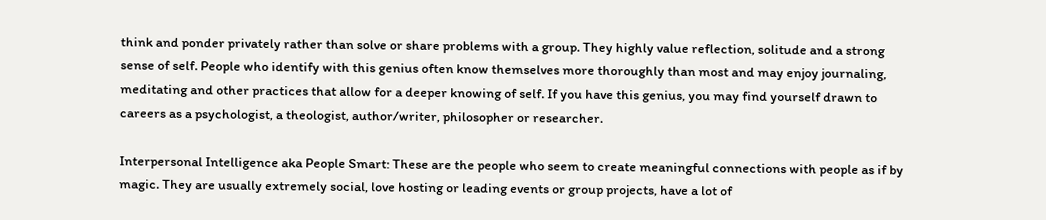think and ponder privately rather than solve or share problems with a group. They highly value reflection, solitude and a strong sense of self. People who identify with this genius often know themselves more thoroughly than most and may enjoy journaling, meditating and other practices that allow for a deeper knowing of self. If you have this genius, you may find yourself drawn to careers as a psychologist, a theologist, author/writer, philosopher or researcher.

Interpersonal Intelligence aka People Smart: These are the people who seem to create meaningful connections with people as if by magic. They are usually extremely social, love hosting or leading events or group projects, have a lot of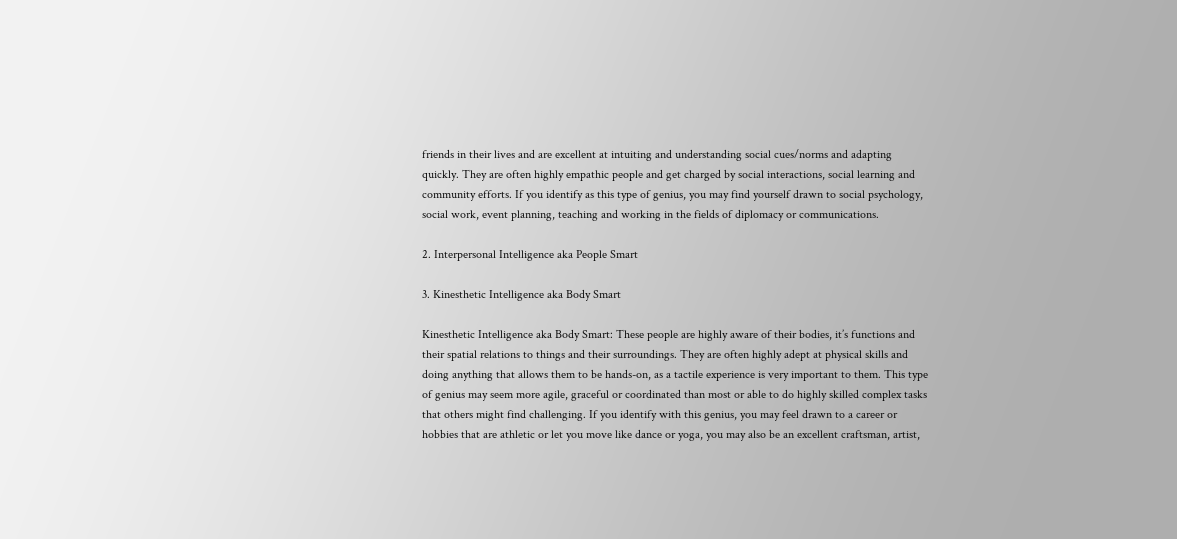friends in their lives and are excellent at intuiting and understanding social cues/norms and adapting quickly. They are often highly empathic people and get charged by social interactions, social learning and community efforts. If you identify as this type of genius, you may find yourself drawn to social psychology, social work, event planning, teaching and working in the fields of diplomacy or communications.

2. Interpersonal Intelligence aka People Smart

3. Kinesthetic Intelligence aka Body Smart

Kinesthetic Intelligence aka Body Smart: These people are highly aware of their bodies, it’s functions and their spatial relations to things and their surroundings. They are often highly adept at physical skills and doing anything that allows them to be hands-on, as a tactile experience is very important to them. This type of genius may seem more agile, graceful or coordinated than most or able to do highly skilled complex tasks that others might find challenging. If you identify with this genius, you may feel drawn to a career or hobbies that are athletic or let you move like dance or yoga, you may also be an excellent craftsman, artist,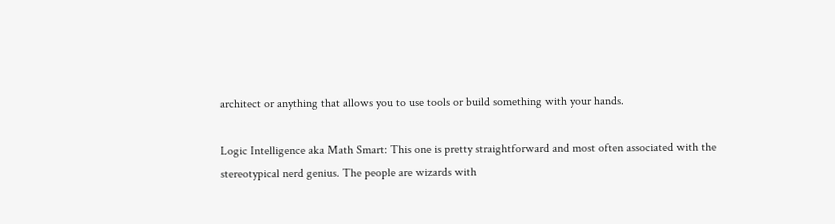architect or anything that allows you to use tools or build something with your hands.

Logic Intelligence aka Math Smart: This one is pretty straightforward and most often associated with the stereotypical nerd genius. The people are wizards with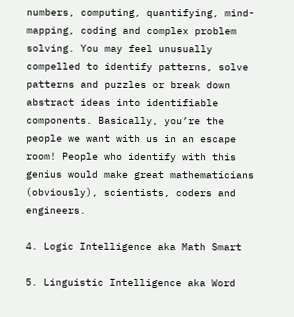numbers, computing, quantifying, mind-mapping, coding and complex problem solving. You may feel unusually compelled to identify patterns, solve patterns and puzzles or break down abstract ideas into identifiable components. Basically, you’re the people we want with us in an escape room! People who identify with this genius would make great mathematicians (obviously), scientists, coders and engineers.

4. Logic Intelligence aka Math Smart

5. Linguistic Intelligence aka Word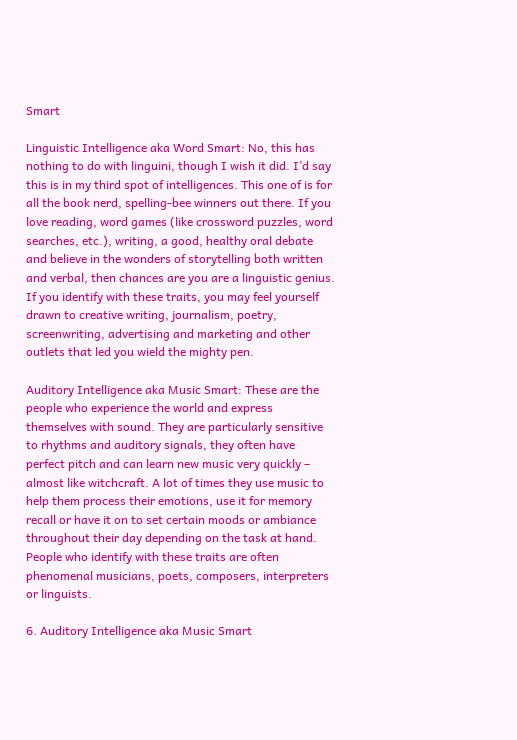Smart

Linguistic Intelligence aka Word Smart: No, this has nothing to do with linguini, though I wish it did. I’d say this is in my third spot of intelligences. This one of is for all the book nerd, spelling-bee winners out there. If you love reading, word games (like crossword puzzles, word searches, etc.), writing, a good, healthy oral debate and believe in the wonders of storytelling both written and verbal, then chances are you are a linguistic genius. If you identify with these traits, you may feel yourself drawn to creative writing, journalism, poetry, screenwriting, advertising and marketing and other outlets that led you wield the mighty pen.

Auditory Intelligence aka Music Smart: These are the people who experience the world and express themselves with sound. They are particularly sensitive to rhythms and auditory signals, they often have perfect pitch and can learn new music very quickly – almost like witchcraft. A lot of times they use music to help them process their emotions, use it for memory recall or have it on to set certain moods or ambiance throughout their day depending on the task at hand. People who identify with these traits are often phenomenal musicians, poets, composers, interpreters or linguists.

6. Auditory Intelligence aka Music Smart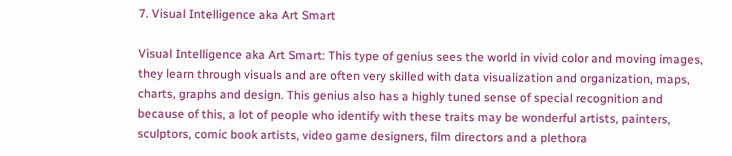7. Visual Intelligence aka Art Smart

Visual Intelligence aka Art Smart: This type of genius sees the world in vivid color and moving images, they learn through visuals and are often very skilled with data visualization and organization, maps, charts, graphs and design. This genius also has a highly tuned sense of special recognition and because of this, a lot of people who identify with these traits may be wonderful artists, painters, sculptors, comic book artists, video game designers, film directors and a plethora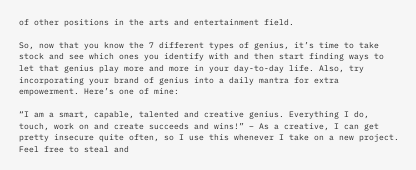of other positions in the arts and entertainment field.

So, now that you know the 7 different types of genius, it’s time to take stock and see which ones you identify with and then start finding ways to let that genius play more and more in your day-to-day life. Also, try incorporating your brand of genius into a daily mantra for extra empowerment. Here’s one of mine:

“I am a smart, capable, talented and creative genius. Everything I do, touch, work on and create succeeds and wins!” – As a creative, I can get pretty insecure quite often, so I use this whenever I take on a new project. Feel free to steal and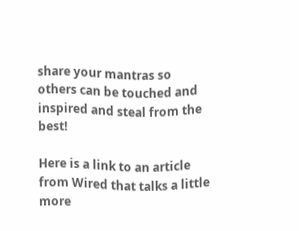share your mantras so others can be touched and inspired and steal from the best!

Here is a link to an article from Wired that talks a little more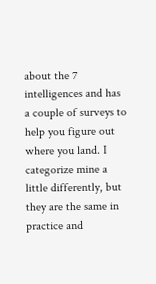about the 7 intelligences and has a couple of surveys to help you figure out where you land. I categorize mine a little differently, but they are the same in practice and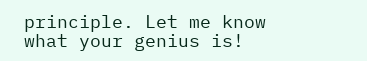principle. Let me know what your genius is!